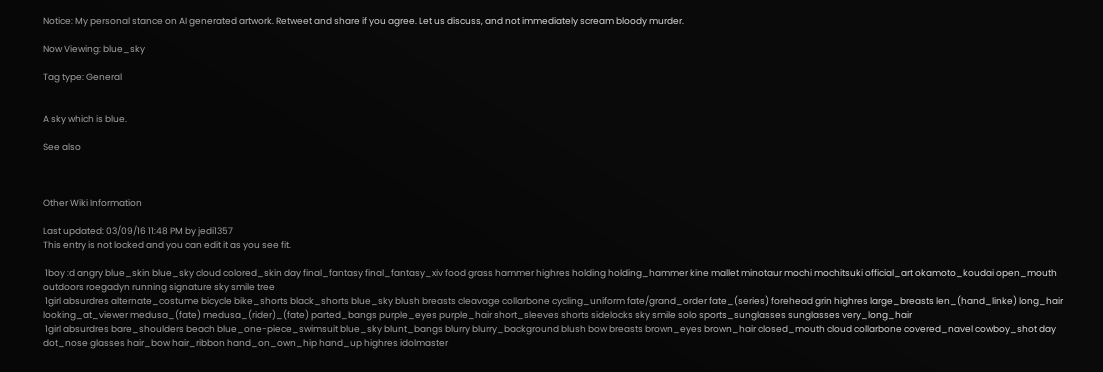Notice: My personal stance on AI generated artwork. Retweet and share if you agree. Let us discuss, and not immediately scream bloody murder.

Now Viewing: blue_sky

Tag type: General


A sky which is blue.

See also



Other Wiki Information

Last updated: 03/09/16 11:48 PM by jedi1357
This entry is not locked and you can edit it as you see fit.

 1boy :d angry blue_skin blue_sky cloud colored_skin day final_fantasy final_fantasy_xiv food grass hammer highres holding holding_hammer kine mallet minotaur mochi mochitsuki official_art okamoto_koudai open_mouth outdoors roegadyn running signature sky smile tree
 1girl absurdres alternate_costume bicycle bike_shorts black_shorts blue_sky blush breasts cleavage collarbone cycling_uniform fate/grand_order fate_(series) forehead grin highres large_breasts len_(hand_linke) long_hair looking_at_viewer medusa_(fate) medusa_(rider)_(fate) parted_bangs purple_eyes purple_hair short_sleeves shorts sidelocks sky smile solo sports_sunglasses sunglasses very_long_hair
 1girl absurdres bare_shoulders beach blue_one-piece_swimsuit blue_sky blunt_bangs blurry blurry_background blush bow breasts brown_eyes brown_hair closed_mouth cloud collarbone covered_navel cowboy_shot day dot_nose glasses hair_bow hair_ribbon hand_on_own_hip hand_up highres idolmaster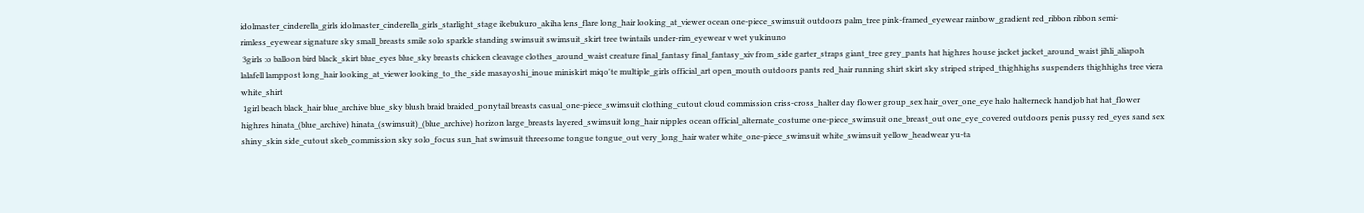idolmaster_cinderella_girls idolmaster_cinderella_girls_starlight_stage ikebukuro_akiha lens_flare long_hair looking_at_viewer ocean one-piece_swimsuit outdoors palm_tree pink-framed_eyewear rainbow_gradient red_ribbon ribbon semi-rimless_eyewear signature sky small_breasts smile solo sparkle standing swimsuit swimsuit_skirt tree twintails under-rim_eyewear v wet yukinuno
 3girls :o balloon bird black_skirt blue_eyes blue_sky breasts chicken cleavage clothes_around_waist creature final_fantasy final_fantasy_xiv from_side garter_straps giant_tree grey_pants hat highres house jacket jacket_around_waist jihli_aliapoh lalafell lamppost long_hair looking_at_viewer looking_to_the_side masayoshi_inoue miniskirt miqo'te multiple_girls official_art open_mouth outdoors pants red_hair running shirt skirt sky striped striped_thighhighs suspenders thighhighs tree viera white_shirt
 1girl beach black_hair blue_archive blue_sky blush braid braided_ponytail breasts casual_one-piece_swimsuit clothing_cutout cloud commission criss-cross_halter day flower group_sex hair_over_one_eye halo halterneck handjob hat hat_flower highres hinata_(blue_archive) hinata_(swimsuit)_(blue_archive) horizon large_breasts layered_swimsuit long_hair nipples ocean official_alternate_costume one-piece_swimsuit one_breast_out one_eye_covered outdoors penis pussy red_eyes sand sex shiny_skin side_cutout skeb_commission sky solo_focus sun_hat swimsuit threesome tongue tongue_out very_long_hair water white_one-piece_swimsuit white_swimsuit yellow_headwear yu-ta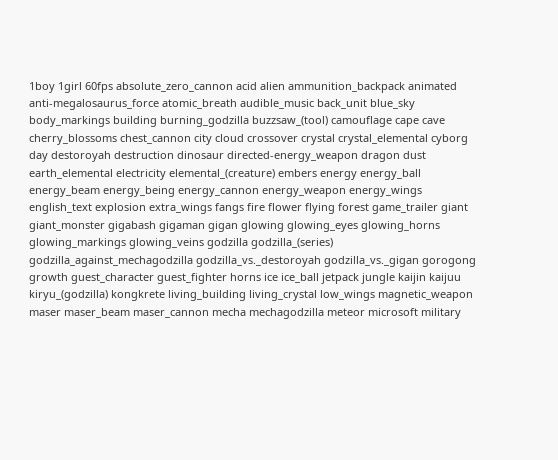1boy 1girl 60fps absolute_zero_cannon acid alien ammunition_backpack animated anti-megalosaurus_force atomic_breath audible_music back_unit blue_sky body_markings building burning_godzilla buzzsaw_(tool) camouflage cape cave cherry_blossoms chest_cannon city cloud crossover crystal crystal_elemental cyborg day destoroyah destruction dinosaur directed-energy_weapon dragon dust earth_elemental electricity elemental_(creature) embers energy energy_ball energy_beam energy_being energy_cannon energy_weapon energy_wings english_text explosion extra_wings fangs fire flower flying forest game_trailer giant giant_monster gigabash gigaman gigan glowing glowing_eyes glowing_horns glowing_markings glowing_veins godzilla godzilla_(series) godzilla_against_mechagodzilla godzilla_vs._destoroyah godzilla_vs._gigan gorogong growth guest_character guest_fighter horns ice ice_ball jetpack jungle kaijin kaijuu kiryu_(godzilla) kongkrete living_building living_crystal low_wings magnetic_weapon maser maser_beam maser_cannon mecha mechagodzilla meteor microsoft military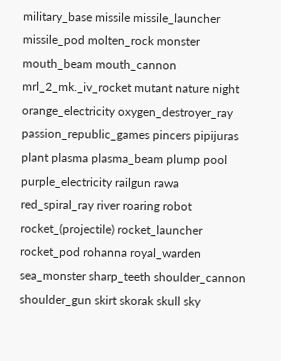military_base missile missile_launcher missile_pod molten_rock monster mouth_beam mouth_cannon mrl_2_mk._iv_rocket mutant nature night orange_electricity oxygen_destroyer_ray passion_republic_games pincers pipijuras plant plasma plasma_beam plump pool purple_electricity railgun rawa red_spiral_ray river roaring robot rocket_(projectile) rocket_launcher rocket_pod rohanna royal_warden sea_monster sharp_teeth shoulder_cannon shoulder_gun skirt skorak skull sky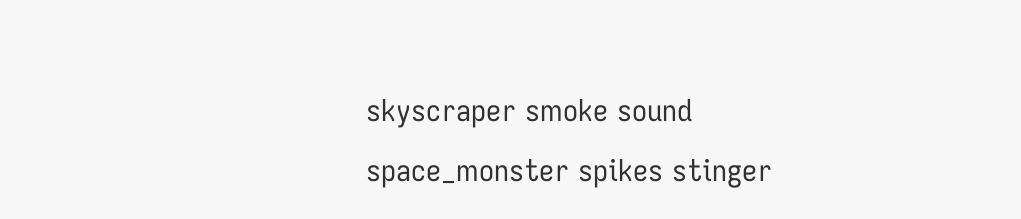skyscraper smoke sound space_monster spikes stinger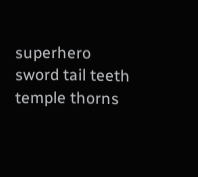superhero sword tail teeth temple thorns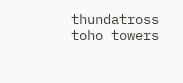thundatross toho towers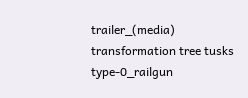trailer_(media) transformation tree tusks type-0_railgun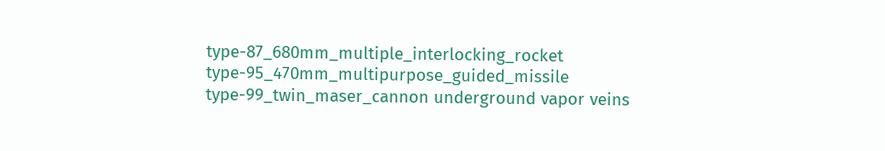type-87_680mm_multiple_interlocking_rocket type-95_470mm_multipurpose_guided_missile type-99_twin_maser_cannon underground vapor veins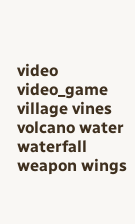video video_game village vines volcano water waterfall weapon wings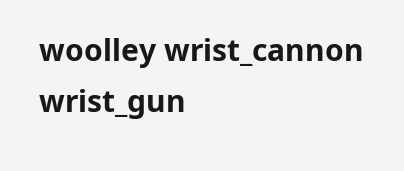woolley wrist_cannon wrist_gun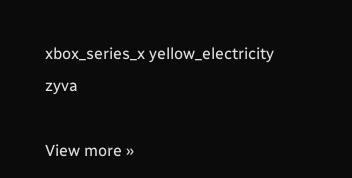xbox_series_x yellow_electricity zyva

View more »